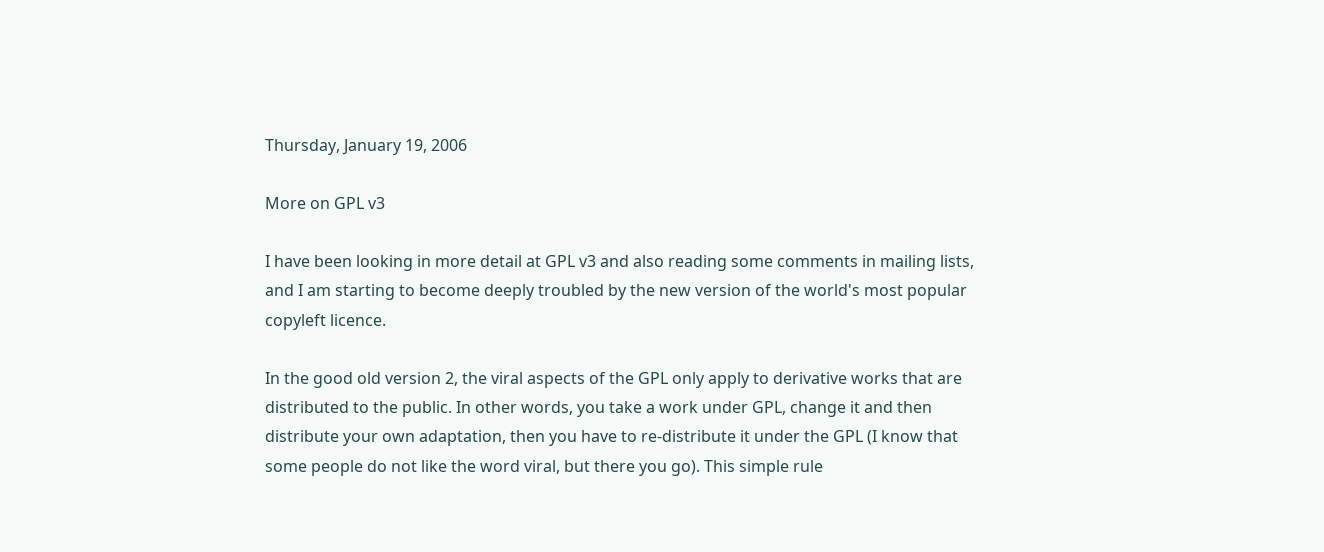Thursday, January 19, 2006

More on GPL v3

I have been looking in more detail at GPL v3 and also reading some comments in mailing lists, and I am starting to become deeply troubled by the new version of the world's most popular copyleft licence.

In the good old version 2, the viral aspects of the GPL only apply to derivative works that are distributed to the public. In other words, you take a work under GPL, change it and then distribute your own adaptation, then you have to re-distribute it under the GPL (I know that some people do not like the word viral, but there you go). This simple rule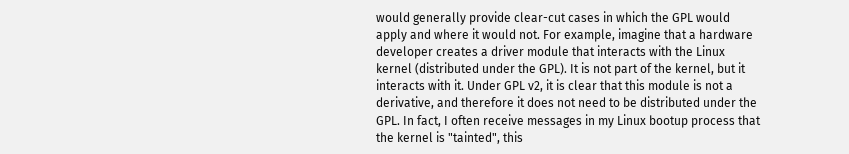would generally provide clear-cut cases in which the GPL would apply and where it would not. For example, imagine that a hardware developer creates a driver module that interacts with the Linux kernel (distributed under the GPL). It is not part of the kernel, but it interacts with it. Under GPL v2, it is clear that this module is not a derivative, and therefore it does not need to be distributed under the GPL. In fact, I often receive messages in my Linux bootup process that the kernel is "tainted", this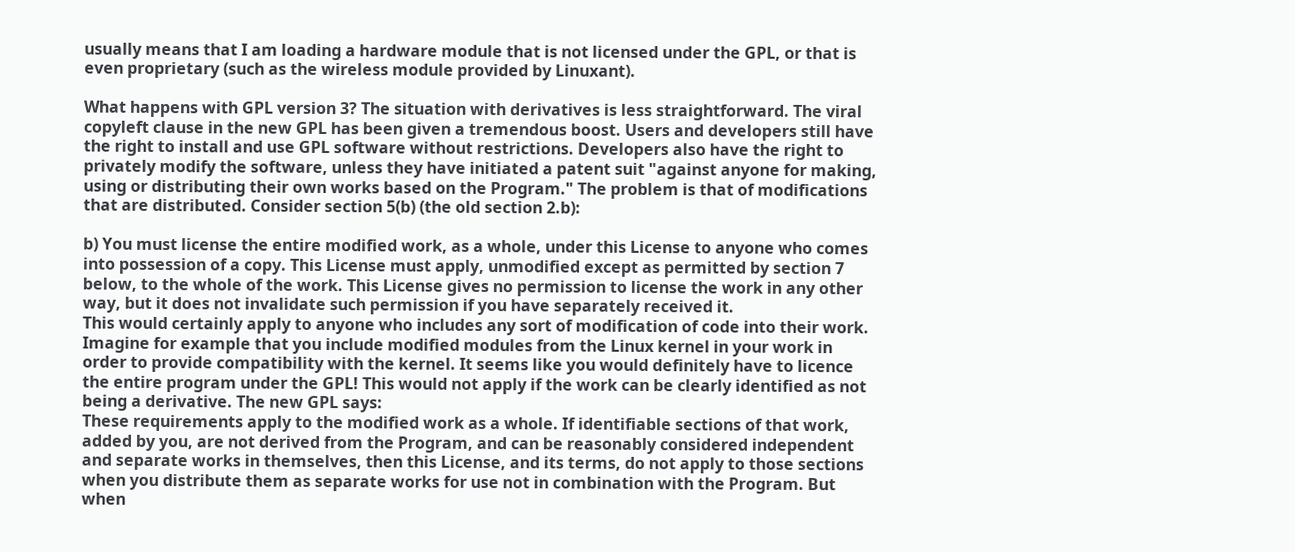usually means that I am loading a hardware module that is not licensed under the GPL, or that is even proprietary (such as the wireless module provided by Linuxant).

What happens with GPL version 3? The situation with derivatives is less straightforward. The viral copyleft clause in the new GPL has been given a tremendous boost. Users and developers still have the right to install and use GPL software without restrictions. Developers also have the right to privately modify the software, unless they have initiated a patent suit "against anyone for making, using or distributing their own works based on the Program." The problem is that of modifications that are distributed. Consider section 5(b) (the old section 2.b):

b) You must license the entire modified work, as a whole, under this License to anyone who comes into possession of a copy. This License must apply, unmodified except as permitted by section 7 below, to the whole of the work. This License gives no permission to license the work in any other way, but it does not invalidate such permission if you have separately received it.
This would certainly apply to anyone who includes any sort of modification of code into their work. Imagine for example that you include modified modules from the Linux kernel in your work in order to provide compatibility with the kernel. It seems like you would definitely have to licence the entire program under the GPL! This would not apply if the work can be clearly identified as not being a derivative. The new GPL says:
These requirements apply to the modified work as a whole. If identifiable sections of that work, added by you, are not derived from the Program, and can be reasonably considered independent and separate works in themselves, then this License, and its terms, do not apply to those sections when you distribute them as separate works for use not in combination with the Program. But when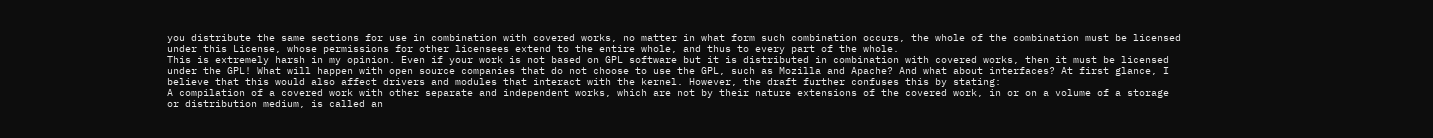you distribute the same sections for use in combination with covered works, no matter in what form such combination occurs, the whole of the combination must be licensed under this License, whose permissions for other licensees extend to the entire whole, and thus to every part of the whole.
This is extremely harsh in my opinion. Even if your work is not based on GPL software but it is distributed in combination with covered works, then it must be licensed under the GPL! What will happen with open source companies that do not choose to use the GPL, such as Mozilla and Apache? And what about interfaces? At first glance, I believe that this would also affect drivers and modules that interact with the kernel. However, the draft further confuses this by stating:
A compilation of a covered work with other separate and independent works, which are not by their nature extensions of the covered work, in or on a volume of a storage or distribution medium, is called an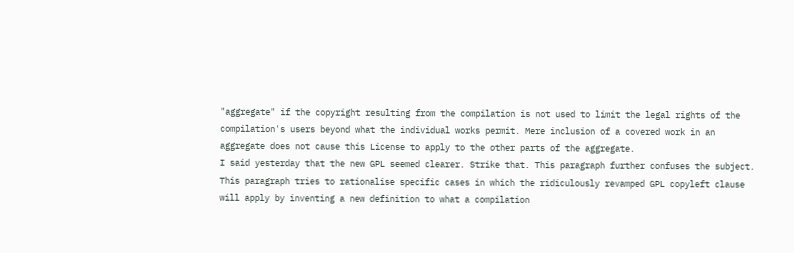"aggregate" if the copyright resulting from the compilation is not used to limit the legal rights of the compilation's users beyond what the individual works permit. Mere inclusion of a covered work in an aggregate does not cause this License to apply to the other parts of the aggregate.
I said yesterday that the new GPL seemed clearer. Strike that. This paragraph further confuses the subject. This paragraph tries to rationalise specific cases in which the ridiculously revamped GPL copyleft clause will apply by inventing a new definition to what a compilation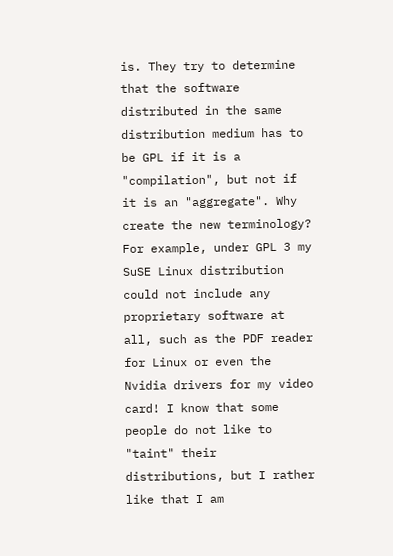is. They try to determine that the software distributed in the same distribution medium has to be GPL if it is a "compilation", but not if it is an "aggregate". Why create the new terminology? For example, under GPL 3 my SuSE Linux distribution could not include any proprietary software at all, such as the PDF reader for Linux or even the Nvidia drivers for my video card! I know that some people do not like to "taint" their distributions, but I rather like that I am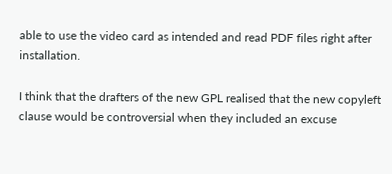able to use the video card as intended and read PDF files right after installation.

I think that the drafters of the new GPL realised that the new copyleft clause would be controversial when they included an excuse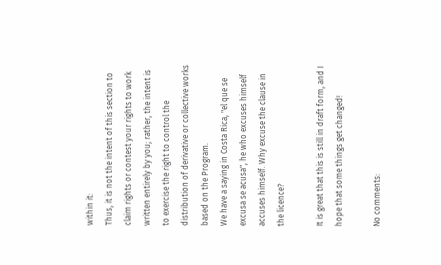within it:
Thus, it is not the intent of this section to claim rights or contest your rights to work written entirely by you; rather, the intent is to exercise the right to control the distribution of derivative or collective works based on the Program.
We have a saying in Costa Rica, "el que se excusa se acusa", he who excuses himself accuses himself. Why excuse the clause in the licence?

It is great that this is still in draft form, and I hope that some things get changed!

No comments: